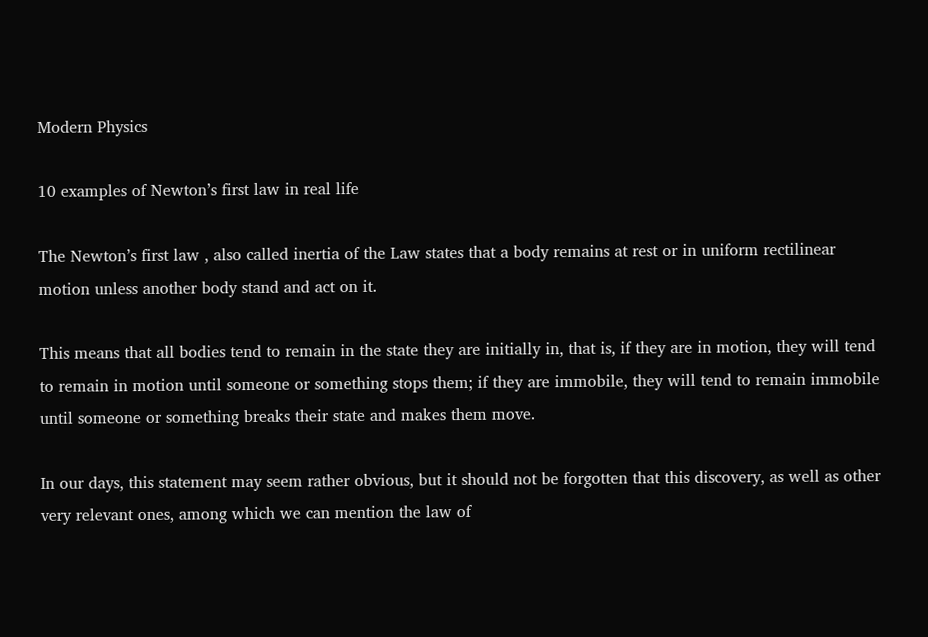Modern Physics

10 examples of Newton’s first law in real life

The Newton’s first law , also called inertia of the Law states that a body remains at rest or in uniform rectilinear motion unless another body stand and act on it.

This means that all bodies tend to remain in the state they are initially in, that is, if they are in motion, they will tend to remain in motion until someone or something stops them; if they are immobile, they will tend to remain immobile until someone or something breaks their state and makes them move.

In our days, this statement may seem rather obvious, but it should not be forgotten that this discovery, as well as other very relevant ones, among which we can mention the law of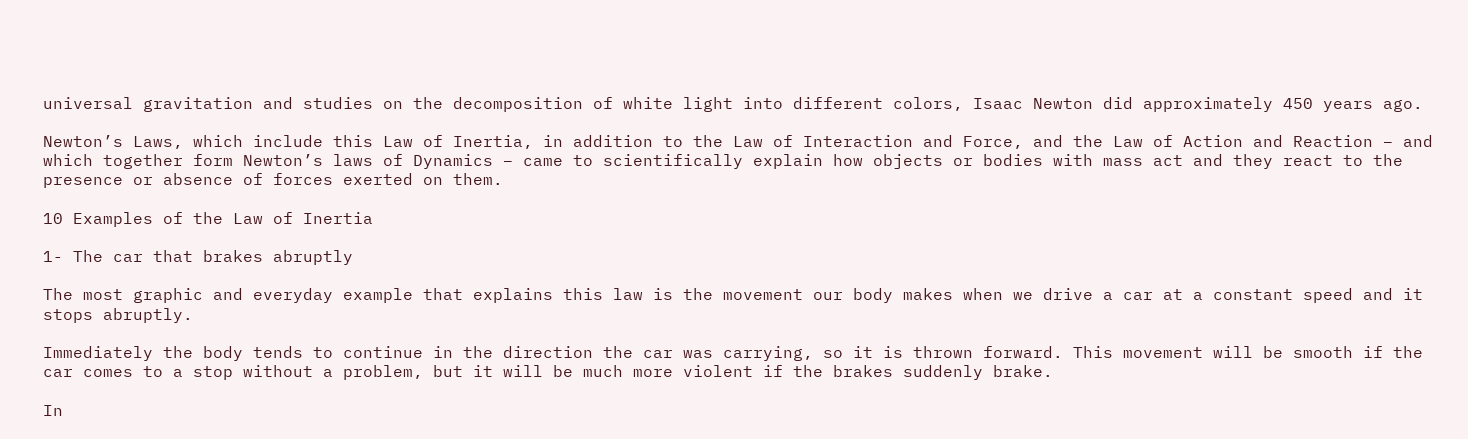universal gravitation and studies on the decomposition of white light into different colors, Isaac Newton did approximately 450 years ago.

Newton’s Laws, which include this Law of Inertia, in addition to the Law of Interaction and Force, and the Law of Action and Reaction – and which together form Newton’s laws of Dynamics – came to scientifically explain how objects or bodies with mass act and they react to the presence or absence of forces exerted on them.

10 Examples of the Law of Inertia

1- The car that brakes abruptly

The most graphic and everyday example that explains this law is the movement our body makes when we drive a car at a constant speed and it stops abruptly.

Immediately the body tends to continue in the direction the car was carrying, so it is thrown forward. This movement will be smooth if the car comes to a stop without a problem, but it will be much more violent if the brakes suddenly brake.

In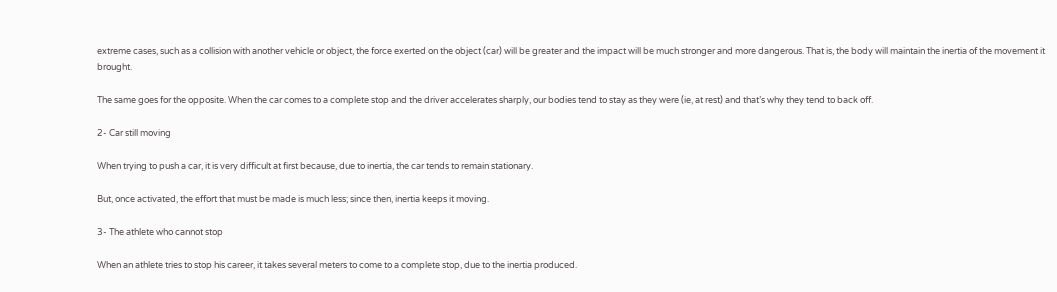extreme cases, such as a collision with another vehicle or object, the force exerted on the object (car) will be greater and the impact will be much stronger and more dangerous. That is, the body will maintain the inertia of the movement it brought.

The same goes for the opposite. When the car comes to a complete stop and the driver accelerates sharply, our bodies tend to stay as they were (ie, at rest) and that’s why they tend to back off.

2- Car still moving

When trying to push a car, it is very difficult at first because, due to inertia, the car tends to remain stationary.

But, once activated, the effort that must be made is much less; since then, inertia keeps it moving.

3- The athlete who cannot stop

When an athlete tries to stop his career, it takes several meters to come to a complete stop, due to the inertia produced.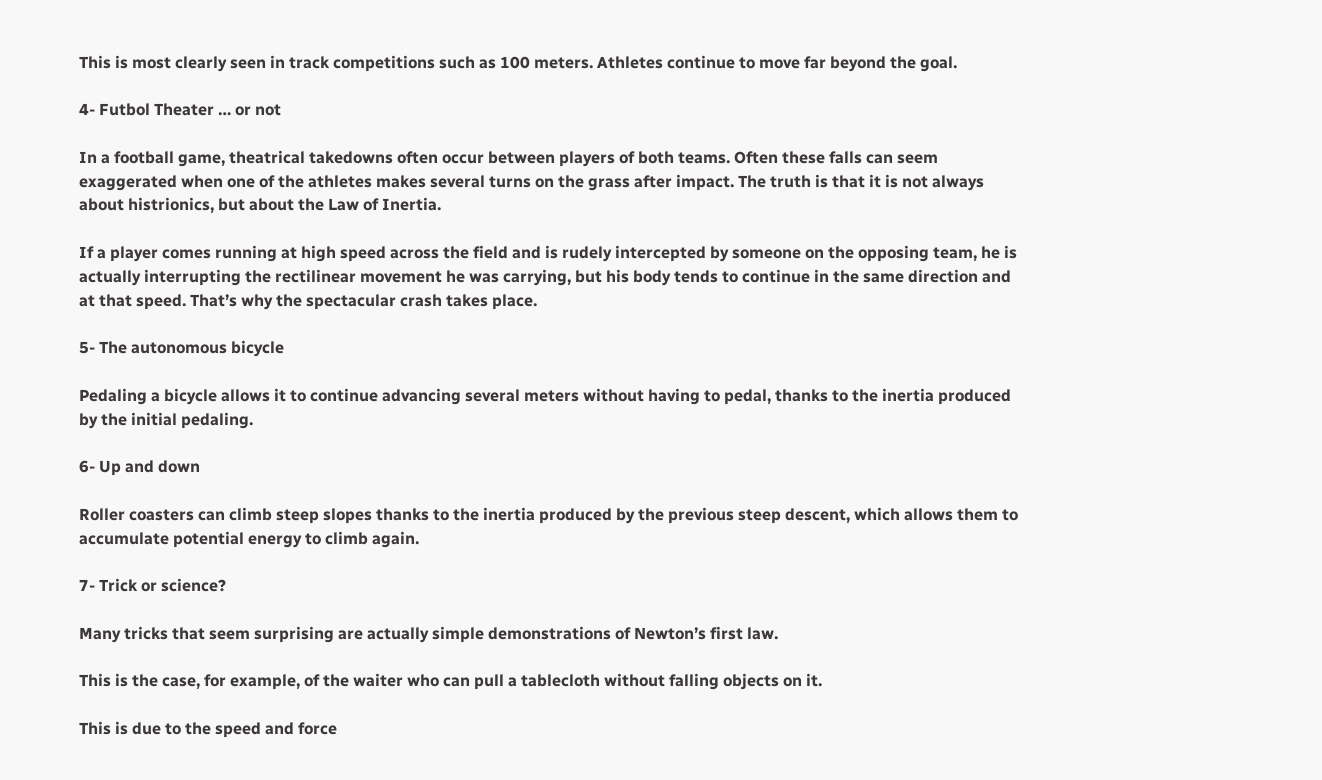This is most clearly seen in track competitions such as 100 meters. Athletes continue to move far beyond the goal.

4- Futbol Theater … or not

In a football game, theatrical takedowns often occur between players of both teams. Often these falls can seem exaggerated when one of the athletes makes several turns on the grass after impact. The truth is that it is not always about histrionics, but about the Law of Inertia.

If a player comes running at high speed across the field and is rudely intercepted by someone on the opposing team, he is actually interrupting the rectilinear movement he was carrying, but his body tends to continue in the same direction and at that speed. That’s why the spectacular crash takes place.

5- The autonomous bicycle

Pedaling a bicycle allows it to continue advancing several meters without having to pedal, thanks to the inertia produced by the initial pedaling.

6- Up and down

Roller coasters can climb steep slopes thanks to the inertia produced by the previous steep descent, which allows them to accumulate potential energy to climb again.

7- Trick or science?

Many tricks that seem surprising are actually simple demonstrations of Newton’s first law.

This is the case, for example, of the waiter who can pull a tablecloth without falling objects on it.

This is due to the speed and force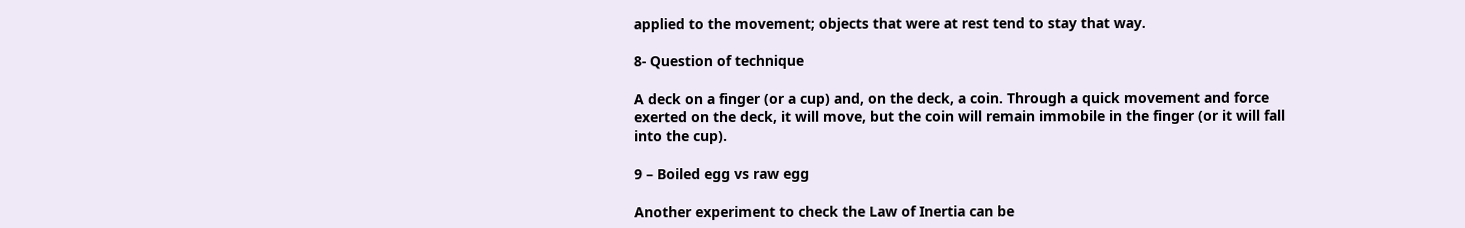applied to the movement; objects that were at rest tend to stay that way.

8- Question of technique

A deck on a finger (or a cup) and, on the deck, a coin. Through a quick movement and force exerted on the deck, it will move, but the coin will remain immobile in the finger (or it will fall into the cup).

9 – Boiled egg vs raw egg

Another experiment to check the Law of Inertia can be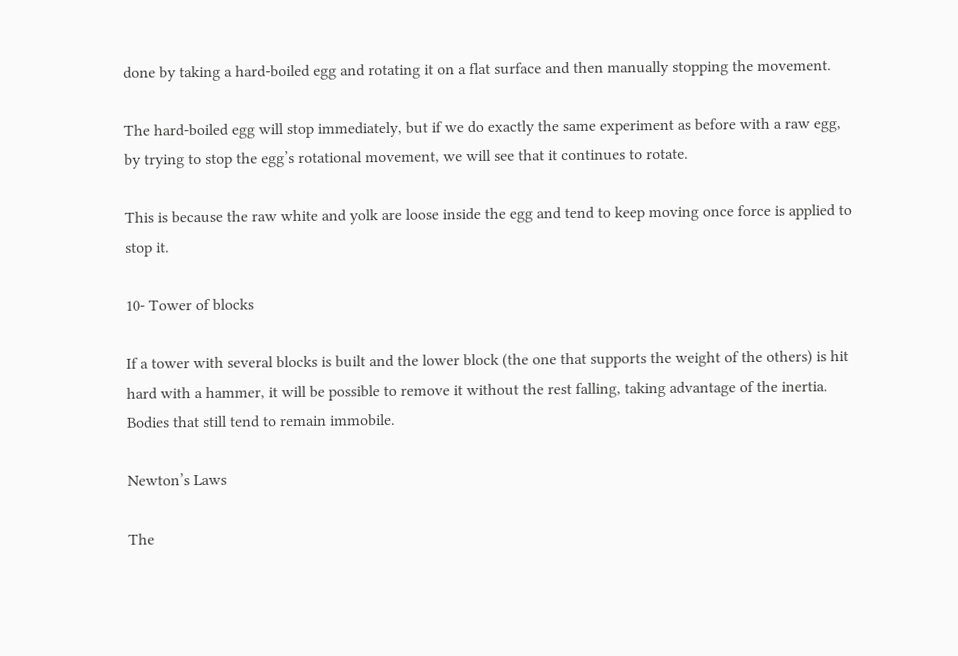done by taking a hard-boiled egg and rotating it on a flat surface and then manually stopping the movement.

The hard-boiled egg will stop immediately, but if we do exactly the same experiment as before with a raw egg, by trying to stop the egg’s rotational movement, we will see that it continues to rotate.

This is because the raw white and yolk are loose inside the egg and tend to keep moving once force is applied to stop it.

10- Tower of blocks

If a tower with several blocks is built and the lower block (the one that supports the weight of the others) is hit hard with a hammer, it will be possible to remove it without the rest falling, taking advantage of the inertia. Bodies that still tend to remain immobile.

Newton’s Laws

The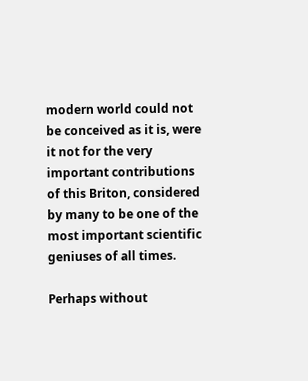modern world could not be conceived as it is, were it not for the very important contributions of this Briton, considered by many to be one of the most important scientific geniuses of all times.

Perhaps without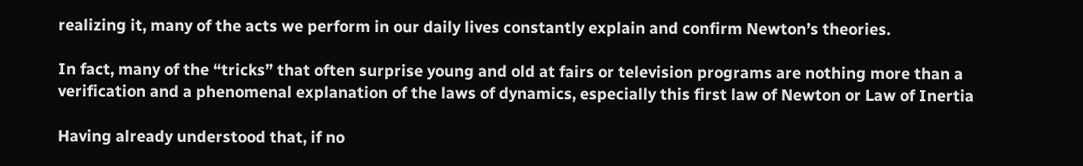realizing it, many of the acts we perform in our daily lives constantly explain and confirm Newton’s theories.

In fact, many of the “tricks” that often surprise young and old at fairs or television programs are nothing more than a verification and a phenomenal explanation of the laws of dynamics, especially this first law of Newton or Law of Inertia

Having already understood that, if no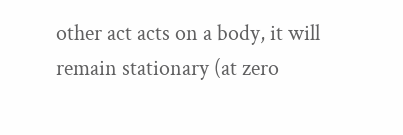other act acts on a body, it will remain stationary (at zero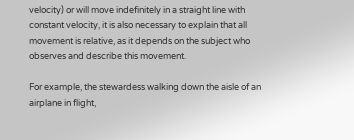velocity) or will move indefinitely in a straight line with constant velocity, it is also necessary to explain that all movement is relative, as it depends on the subject who observes and describe this movement.

For example, the stewardess walking down the aisle of an airplane in flight,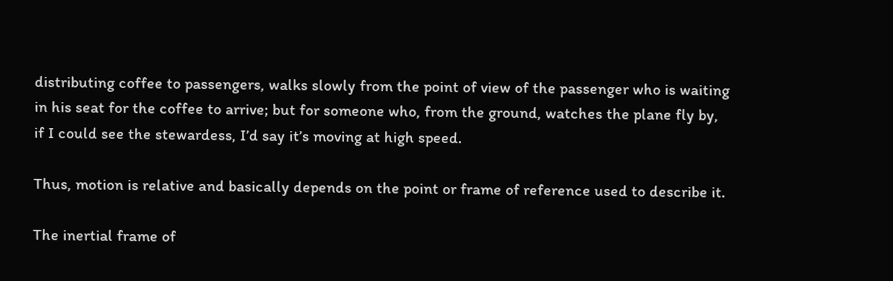distributing coffee to passengers, walks slowly from the point of view of the passenger who is waiting in his seat for the coffee to arrive; but for someone who, from the ground, watches the plane fly by, if I could see the stewardess, I’d say it’s moving at high speed.

Thus, motion is relative and basically depends on the point or frame of reference used to describe it.

The inertial frame of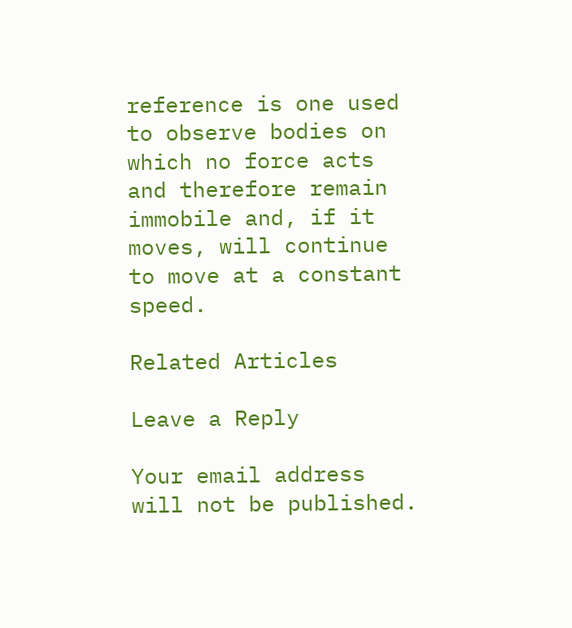reference is one used to observe bodies on which no force acts and therefore remain immobile and, if it moves, will continue to move at a constant speed.

Related Articles

Leave a Reply

Your email address will not be published.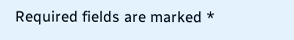Required fields are marked *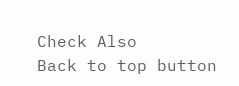Check Also
Back to top button